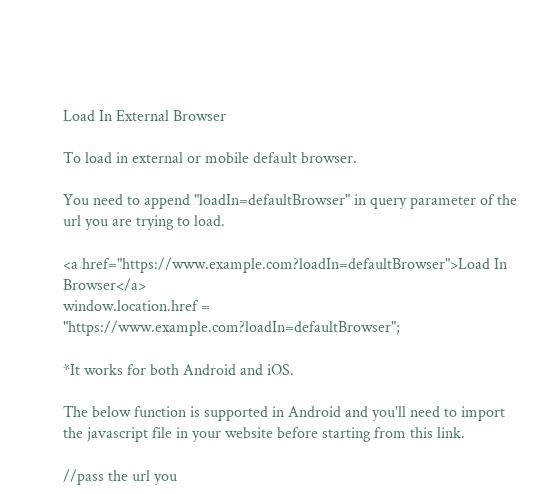Load In External Browser

To load in external or mobile default browser.

You need to append "loadIn=defaultBrowser" in query parameter of the url you are trying to load.

<a href="https://www.example.com?loadIn=defaultBrowser">Load In Browser</a>
window.location.href = "https://www.example.com?loadIn=defaultBrowser";

*It works for both Android and iOS.

The below function is supported in Android and you'll need to import the javascript file in your website before starting from this link.

//pass the url you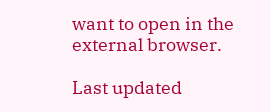want to open in the external browser.

Last updated